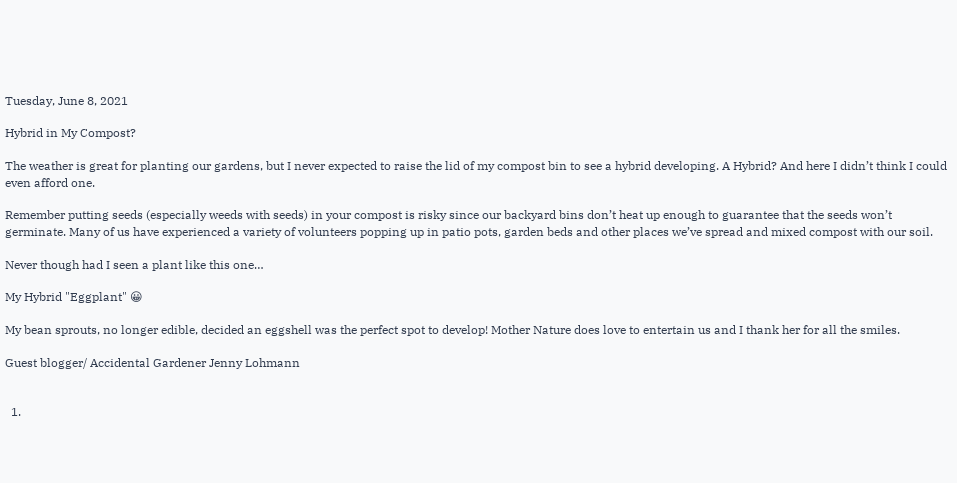Tuesday, June 8, 2021

Hybrid in My Compost?

The weather is great for planting our gardens, but I never expected to raise the lid of my compost bin to see a hybrid developing. A Hybrid? And here I didn’t think I could even afford one.

Remember putting seeds (especially weeds with seeds) in your compost is risky since our backyard bins don’t heat up enough to guarantee that the seeds won’t germinate. Many of us have experienced a variety of volunteers popping up in patio pots, garden beds and other places we’ve spread and mixed compost with our soil.

Never though had I seen a plant like this one…

My Hybrid "Eggplant" 😀

My bean sprouts, no longer edible, decided an eggshell was the perfect spot to develop! Mother Nature does love to entertain us and I thank her for all the smiles.

Guest blogger/ Accidental Gardener Jenny Lohmann


  1.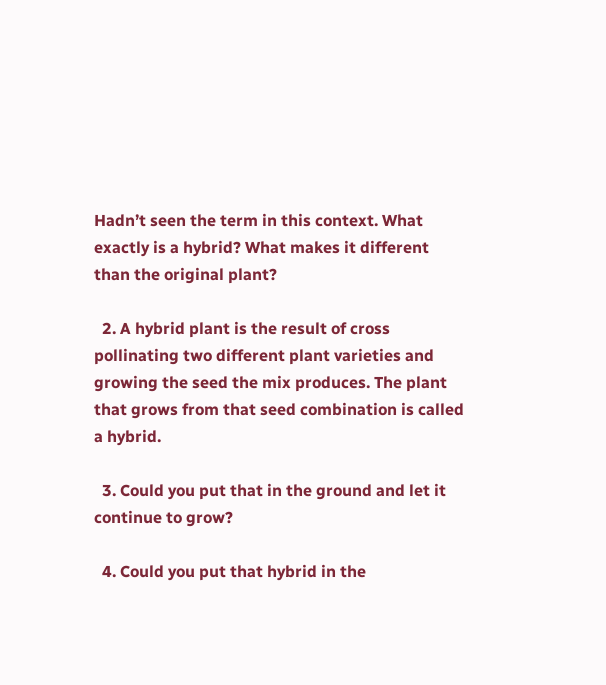Hadn’t seen the term in this context. What exactly is a hybrid? What makes it different than the original plant?

  2. A hybrid plant is the result of cross pollinating two different plant varieties and growing the seed the mix produces. The plant that grows from that seed combination is called a hybrid.

  3. Could you put that in the ground and let it continue to grow?

  4. Could you put that hybrid in the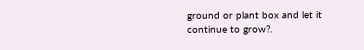ground or plant box and let it continue to grow?.